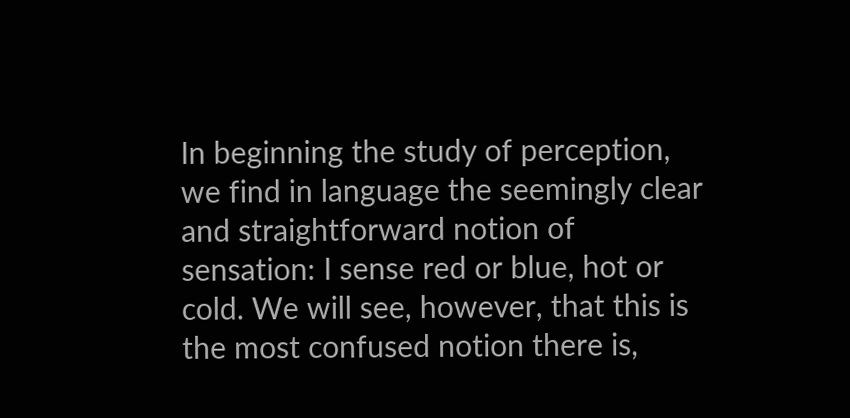In beginning the study of perception, we find in language the seemingly clear and straightforward notion of sensation: I sense red or blue, hot or cold. We will see, however, that this is the most confused notion there is,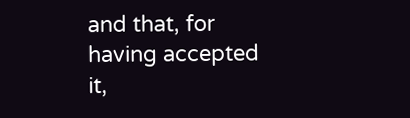and that, for having accepted it,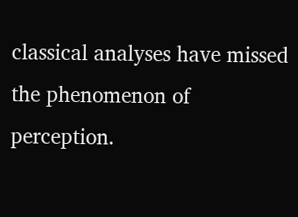classical analyses have missed the phenomenon of perception.